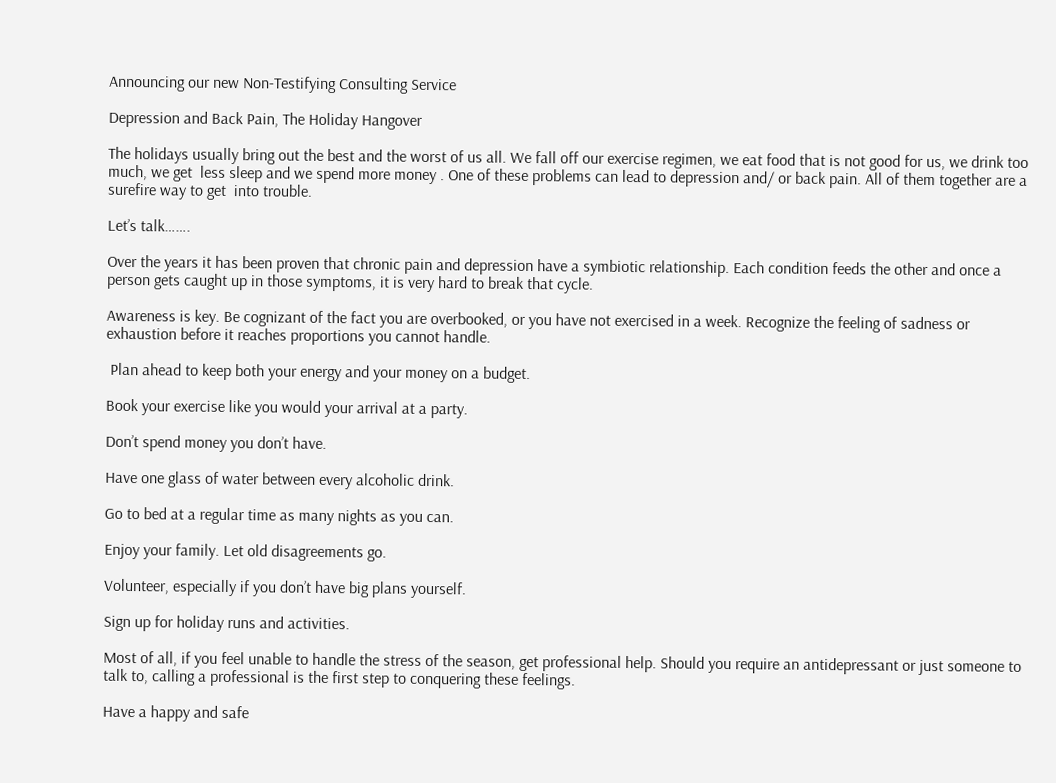Announcing our new Non-Testifying Consulting Service

Depression and Back Pain, The Holiday Hangover

The holidays usually bring out the best and the worst of us all. We fall off our exercise regimen, we eat food that is not good for us, we drink too much, we get  less sleep and we spend more money . One of these problems can lead to depression and/ or back pain. All of them together are a surefire way to get  into trouble.

Let’s talk…….

Over the years it has been proven that chronic pain and depression have a symbiotic relationship. Each condition feeds the other and once a person gets caught up in those symptoms, it is very hard to break that cycle.

Awareness is key. Be cognizant of the fact you are overbooked, or you have not exercised in a week. Recognize the feeling of sadness or exhaustion before it reaches proportions you cannot handle.

 Plan ahead to keep both your energy and your money on a budget.

Book your exercise like you would your arrival at a party.

Don’t spend money you don’t have.

Have one glass of water between every alcoholic drink.

Go to bed at a regular time as many nights as you can.

Enjoy your family. Let old disagreements go.

Volunteer, especially if you don’t have big plans yourself.

Sign up for holiday runs and activities.

Most of all, if you feel unable to handle the stress of the season, get professional help. Should you require an antidepressant or just someone to talk to, calling a professional is the first step to conquering these feelings.

Have a happy and safe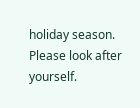holiday season. Please look after yourself.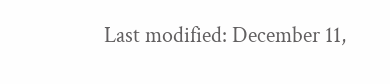Last modified: December 11,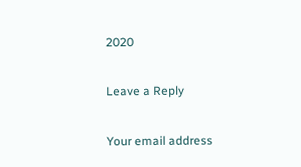2020

Leave a Reply

Your email address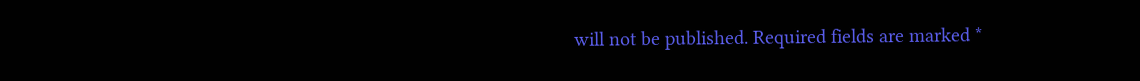will not be published. Required fields are marked *